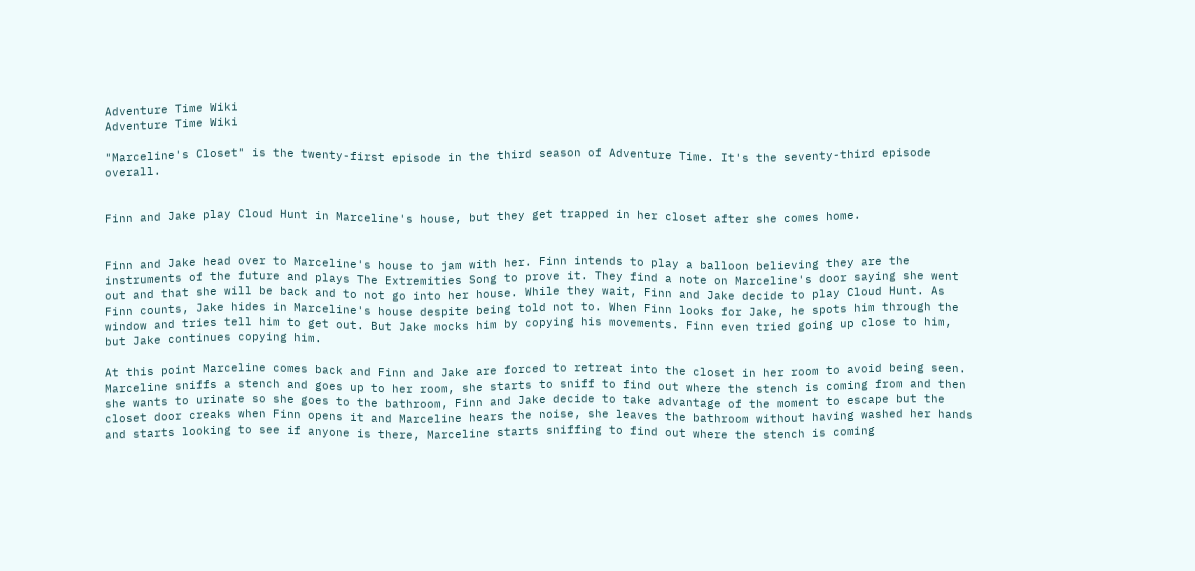Adventure Time Wiki
Adventure Time Wiki

"Marceline's Closet" is the twenty-first episode in the third season of Adventure Time. It's the seventy-third episode overall.


Finn and Jake play Cloud Hunt in Marceline's house, but they get trapped in her closet after she comes home.


Finn and Jake head over to Marceline's house to jam with her. Finn intends to play a balloon believing they are the instruments of the future and plays The Extremities Song to prove it. They find a note on Marceline's door saying she went out and that she will be back and to not go into her house. While they wait, Finn and Jake decide to play Cloud Hunt. As Finn counts, Jake hides in Marceline's house despite being told not to. When Finn looks for Jake, he spots him through the window and tries tell him to get out. But Jake mocks him by copying his movements. Finn even tried going up close to him, but Jake continues copying him.

At this point Marceline comes back and Finn and Jake are forced to retreat into the closet in her room to avoid being seen. Marceline sniffs a stench and goes up to her room, she starts to sniff to find out where the stench is coming from and then she wants to urinate so she goes to the bathroom, Finn and Jake decide to take advantage of the moment to escape but the closet door creaks when Finn opens it and Marceline hears the noise, she leaves the bathroom without having washed her hands and starts looking to see if anyone is there, Marceline starts sniffing to find out where the stench is coming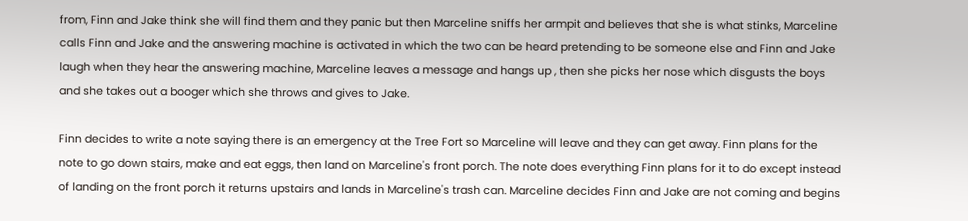from, Finn and Jake think she will find them and they panic but then Marceline sniffs her armpit and believes that she is what stinks, Marceline calls Finn and Jake and the answering machine is activated in which the two can be heard pretending to be someone else and Finn and Jake laugh when they hear the answering machine, Marceline leaves a message and hangs up , then she picks her nose which disgusts the boys and she takes out a booger which she throws and gives to Jake.

Finn decides to write a note saying there is an emergency at the Tree Fort so Marceline will leave and they can get away. Finn plans for the note to go down stairs, make and eat eggs, then land on Marceline's front porch. The note does everything Finn plans for it to do except instead of landing on the front porch it returns upstairs and lands in Marceline's trash can. Marceline decides Finn and Jake are not coming and begins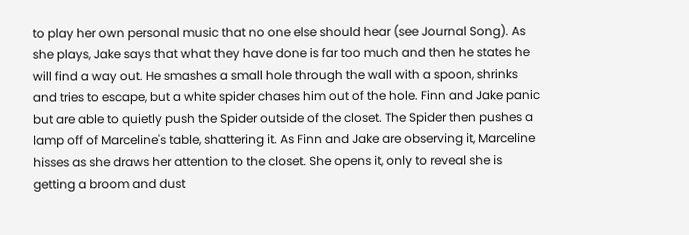to play her own personal music that no one else should hear (see Journal Song). As she plays, Jake says that what they have done is far too much and then he states he will find a way out. He smashes a small hole through the wall with a spoon, shrinks and tries to escape, but a white spider chases him out of the hole. Finn and Jake panic but are able to quietly push the Spider outside of the closet. The Spider then pushes a lamp off of Marceline's table, shattering it. As Finn and Jake are observing it, Marceline hisses as she draws her attention to the closet. She opens it, only to reveal she is getting a broom and dust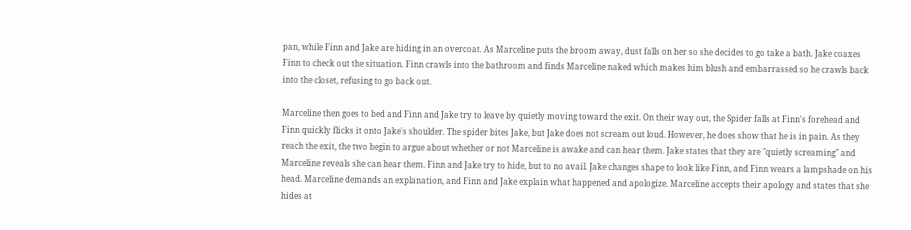pan, while Finn and Jake are hiding in an overcoat. As Marceline puts the broom away, dust falls on her so she decides to go take a bath. Jake coaxes Finn to check out the situation. Finn crawls into the bathroom and finds Marceline naked which makes him blush and embarrassed so he crawls back into the closet, refusing to go back out.

Marceline then goes to bed and Finn and Jake try to leave by quietly moving toward the exit. On their way out, the Spider falls at Finn's forehead and Finn quickly flicks it onto Jake's shoulder. The spider bites Jake, but Jake does not scream out loud. However, he does show that he is in pain. As they reach the exit, the two begin to argue about whether or not Marceline is awake and can hear them. Jake states that they are "quietly screaming" and Marceline reveals she can hear them. Finn and Jake try to hide, but to no avail. Jake changes shape to look like Finn, and Finn wears a lampshade on his head. Marceline demands an explanation, and Finn and Jake explain what happened and apologize. Marceline accepts their apology and states that she hides at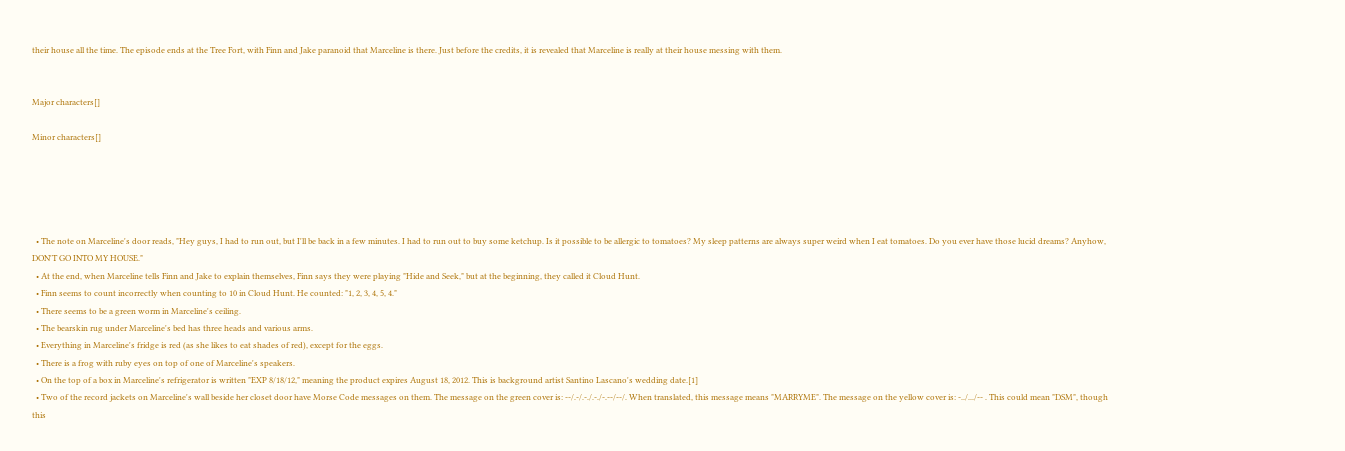their house all the time. The episode ends at the Tree Fort, with Finn and Jake paranoid that Marceline is there. Just before the credits, it is revealed that Marceline is really at their house messing with them.


Major characters[]

Minor characters[]





  • The note on Marceline's door reads, "Hey guys, I had to run out, but I'll be back in a few minutes. I had to run out to buy some ketchup. Is it possible to be allergic to tomatoes? My sleep patterns are always super weird when I eat tomatoes. Do you ever have those lucid dreams? Anyhow, DON'T GO INTO MY HOUSE."
  • At the end, when Marceline tells Finn and Jake to explain themselves, Finn says they were playing "Hide and Seek," but at the beginning, they called it Cloud Hunt.
  • Finn seems to count incorrectly when counting to 10 in Cloud Hunt. He counted: "1, 2, 3, 4, 5, 4."
  • There seems to be a green worm in Marceline's ceiling.
  • The bearskin rug under Marceline's bed has three heads and various arms.
  • Everything in Marceline's fridge is red (as she likes to eat shades of red), except for the eggs.
  • There is a frog with ruby eyes on top of one of Marceline's speakers.
  • On the top of a box in Marceline's refrigerator is written "EXP 8/18/12," meaning the product expires August 18, 2012. This is background artist Santino Lascano's wedding date.[1]
  • Two of the record jackets on Marceline's wall beside her closet door have Morse Code messages on them. The message on the green cover is: --/.-/.-./.-./-.--/--/. When translated, this message means "MARRYME". The message on the yellow cover is: -../.../-- . This could mean "DSM", though this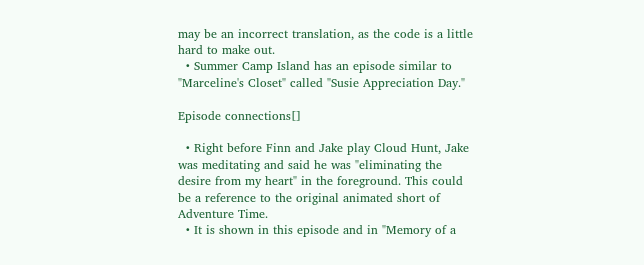may be an incorrect translation, as the code is a little hard to make out.
  • Summer Camp Island has an episode similar to "Marceline's Closet" called "Susie Appreciation Day."

Episode connections[]

  • Right before Finn and Jake play Cloud Hunt, Jake was meditating and said he was "eliminating the desire from my heart" in the foreground. This could be a reference to the original animated short of Adventure Time.
  • It is shown in this episode and in "Memory of a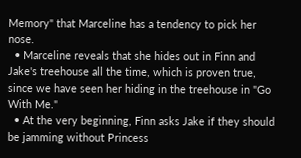Memory" that Marceline has a tendency to pick her nose.
  • Marceline reveals that she hides out in Finn and Jake's treehouse all the time, which is proven true, since we have seen her hiding in the treehouse in "Go With Me."
  • At the very beginning, Finn asks Jake if they should be jamming without Princess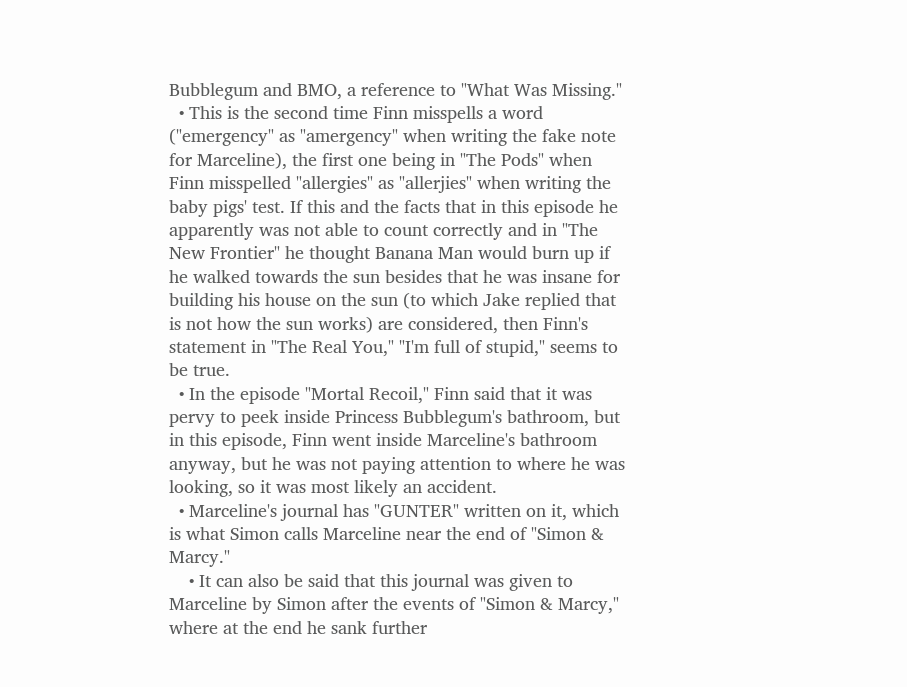Bubblegum and BMO, a reference to "What Was Missing."
  • This is the second time Finn misspells a word ("emergency" as "amergency" when writing the fake note for Marceline), the first one being in "The Pods" when Finn misspelled "allergies" as "allerjies" when writing the baby pigs' test. If this and the facts that in this episode he apparently was not able to count correctly and in "The New Frontier" he thought Banana Man would burn up if he walked towards the sun besides that he was insane for building his house on the sun (to which Jake replied that is not how the sun works) are considered, then Finn's statement in "The Real You," "I'm full of stupid," seems to be true.
  • In the episode "Mortal Recoil," Finn said that it was pervy to peek inside Princess Bubblegum's bathroom, but in this episode, Finn went inside Marceline's bathroom anyway, but he was not paying attention to where he was looking, so it was most likely an accident.
  • Marceline's journal has "GUNTER" written on it, which is what Simon calls Marceline near the end of "Simon & Marcy."
    • It can also be said that this journal was given to Marceline by Simon after the events of "Simon & Marcy," where at the end he sank further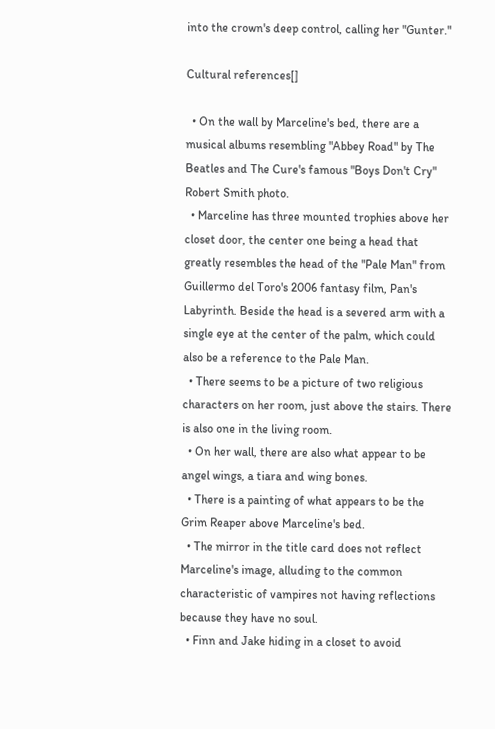into the crown's deep control, calling her "Gunter."

Cultural references[]

  • On the wall by Marceline's bed, there are a musical albums resembling "Abbey Road" by The Beatles and The Cure's famous "Boys Don't Cry" Robert Smith photo.
  • Marceline has three mounted trophies above her closet door, the center one being a head that greatly resembles the head of the "Pale Man" from Guillermo del Toro's 2006 fantasy film, Pan's Labyrinth. Beside the head is a severed arm with a single eye at the center of the palm, which could also be a reference to the Pale Man.
  • There seems to be a picture of two religious characters on her room, just above the stairs. There is also one in the living room.
  • On her wall, there are also what appear to be angel wings, a tiara and wing bones.
  • There is a painting of what appears to be the Grim Reaper above Marceline's bed.
  • The mirror in the title card does not reflect Marceline's image, alluding to the common characteristic of vampires not having reflections because they have no soul.
  • Finn and Jake hiding in a closet to avoid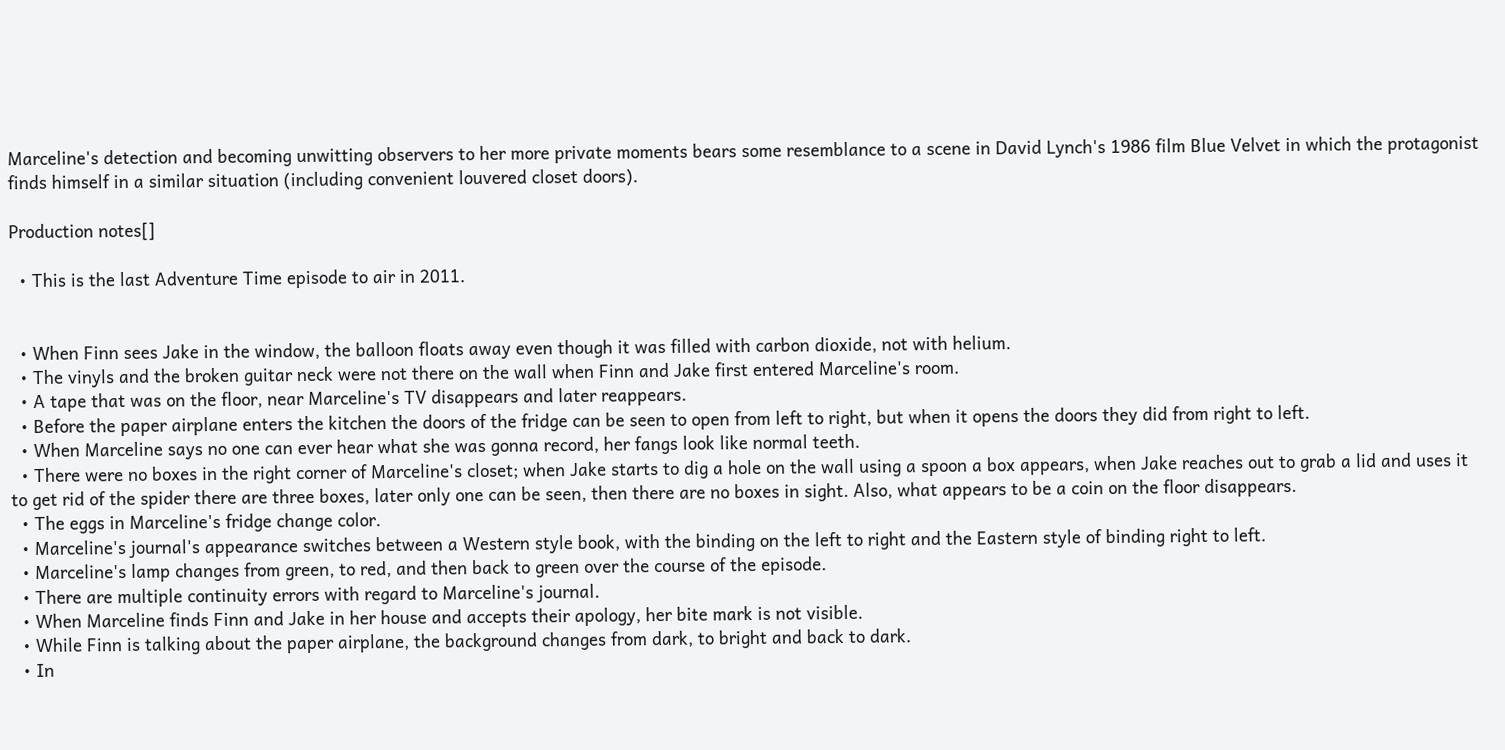Marceline's detection and becoming unwitting observers to her more private moments bears some resemblance to a scene in David Lynch's 1986 film Blue Velvet in which the protagonist finds himself in a similar situation (including convenient louvered closet doors).

Production notes[]

  • This is the last Adventure Time episode to air in 2011.


  • When Finn sees Jake in the window, the balloon floats away even though it was filled with carbon dioxide, not with helium.
  • The vinyls and the broken guitar neck were not there on the wall when Finn and Jake first entered Marceline's room.
  • A tape that was on the floor, near Marceline's TV disappears and later reappears.
  • Before the paper airplane enters the kitchen the doors of the fridge can be seen to open from left to right, but when it opens the doors they did from right to left.
  • When Marceline says no one can ever hear what she was gonna record, her fangs look like normal teeth.
  • There were no boxes in the right corner of Marceline's closet; when Jake starts to dig a hole on the wall using a spoon a box appears, when Jake reaches out to grab a lid and uses it to get rid of the spider there are three boxes, later only one can be seen, then there are no boxes in sight. Also, what appears to be a coin on the floor disappears.
  • The eggs in Marceline's fridge change color.
  • Marceline's journal's appearance switches between a Western style book, with the binding on the left to right and the Eastern style of binding right to left.
  • Marceline's lamp changes from green, to red, and then back to green over the course of the episode.
  • There are multiple continuity errors with regard to Marceline's journal.
  • When Marceline finds Finn and Jake in her house and accepts their apology, her bite mark is not visible.
  • While Finn is talking about the paper airplane, the background changes from dark, to bright and back to dark.
  • In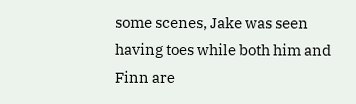some scenes, Jake was seen having toes while both him and Finn are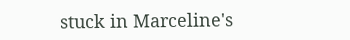stuck in Marceline's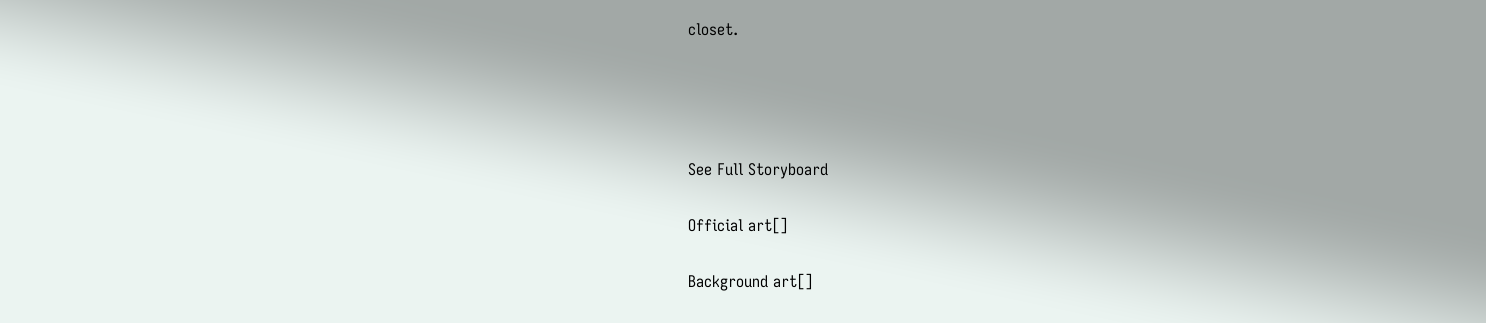closet.




See Full Storyboard

Official art[]

Background art[]